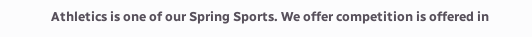Athletics is one of our Spring Sports. We offer competition is offered in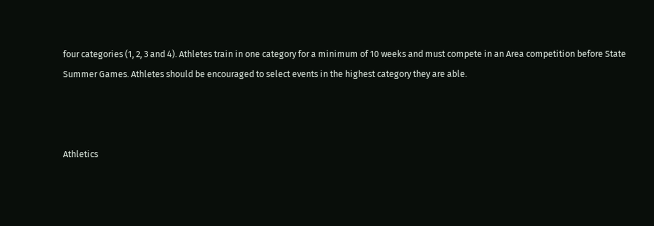four categories (1, 2, 3 and 4). Athletes train in one category for a minimum of 10 weeks and must compete in an Area competition before State Summer Games. Athletes should be encouraged to select events in the highest category they are able.



Athletics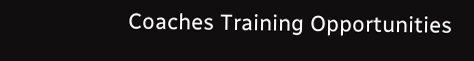Coaches Training Opportunities